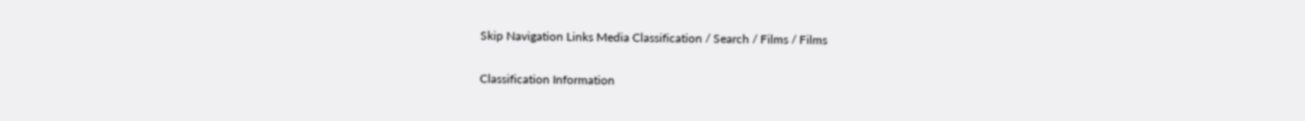Skip Navigation Links Media Classification / Search / Films / Films

Classification Information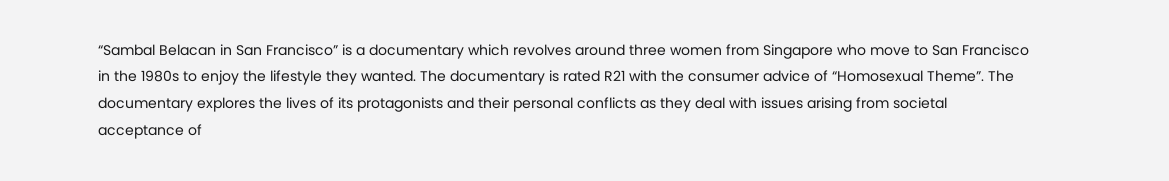“Sambal Belacan in San Francisco” is a documentary which revolves around three women from Singapore who move to San Francisco in the 1980s to enjoy the lifestyle they wanted. The documentary is rated R21 with the consumer advice of “Homosexual Theme”. The documentary explores the lives of its protagonists and their personal conflicts as they deal with issues arising from societal acceptance of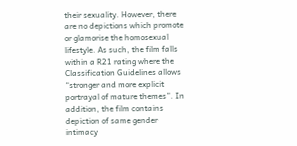their sexuality. However, there are no depictions which promote or glamorise the homosexual lifestyle. As such, the film falls within a R21 rating where the Classification Guidelines allows “stronger and more explicit portrayal of mature themes”. In addition, the film contains depiction of same gender intimacy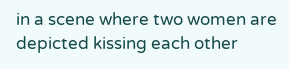in a scene where two women are depicted kissing each other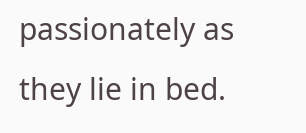passionately as they lie in bed.